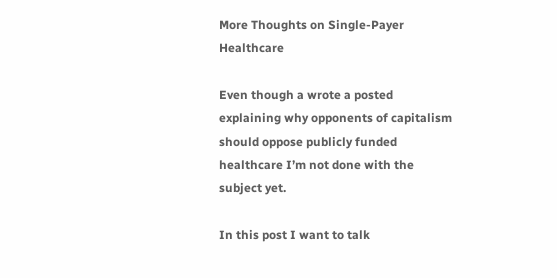More Thoughts on Single-Payer Healthcare

Even though a wrote a posted explaining why opponents of capitalism should oppose publicly funded healthcare I’m not done with the subject yet.

In this post I want to talk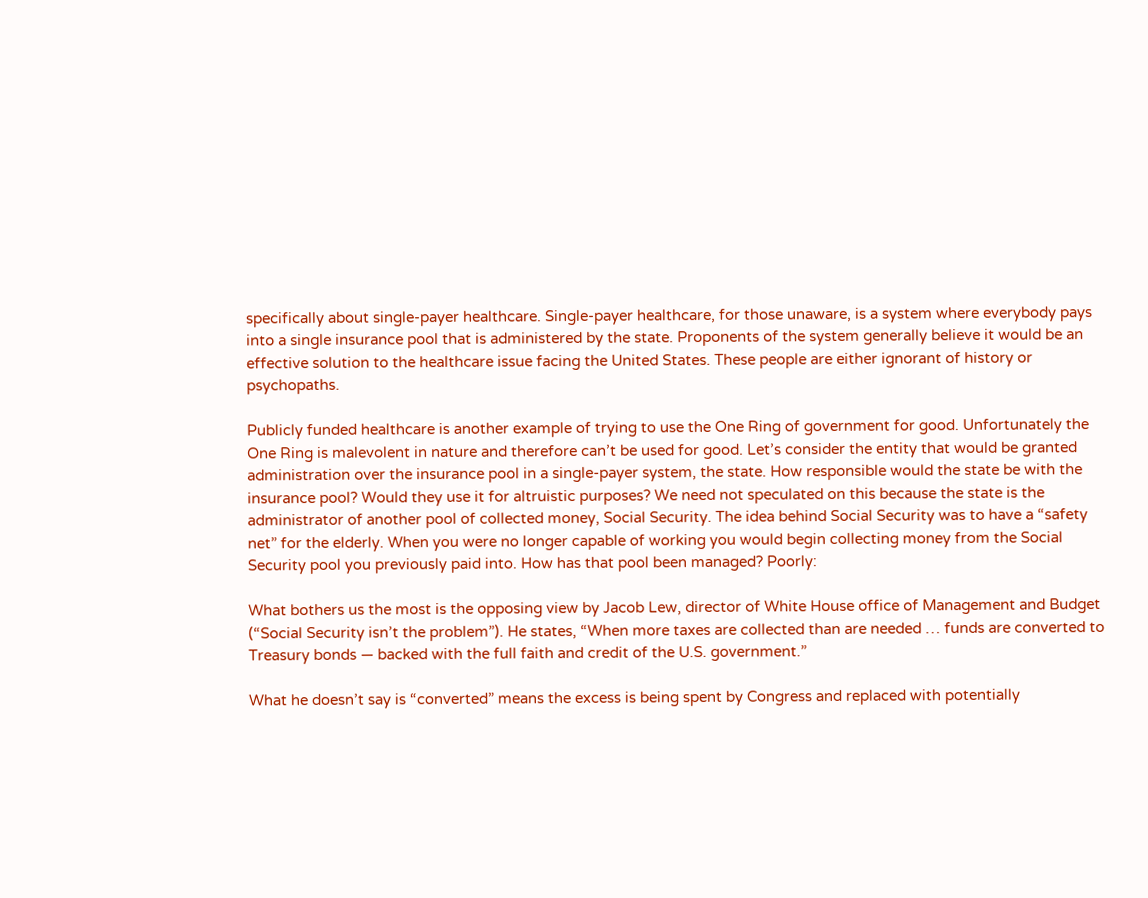specifically about single-payer healthcare. Single-payer healthcare, for those unaware, is a system where everybody pays into a single insurance pool that is administered by the state. Proponents of the system generally believe it would be an effective solution to the healthcare issue facing the United States. These people are either ignorant of history or psychopaths.

Publicly funded healthcare is another example of trying to use the One Ring of government for good. Unfortunately the One Ring is malevolent in nature and therefore can’t be used for good. Let’s consider the entity that would be granted administration over the insurance pool in a single-payer system, the state. How responsible would the state be with the insurance pool? Would they use it for altruistic purposes? We need not speculated on this because the state is the administrator of another pool of collected money, Social Security. The idea behind Social Security was to have a “safety net” for the elderly. When you were no longer capable of working you would begin collecting money from the Social Security pool you previously paid into. How has that pool been managed? Poorly:

What bothers us the most is the opposing view by Jacob Lew, director of White House office of Management and Budget (“Social Security isn’t the problem”). He states, “When more taxes are collected than are needed … funds are converted to Treasury bonds — backed with the full faith and credit of the U.S. government.”

What he doesn’t say is “converted” means the excess is being spent by Congress and replaced with potentially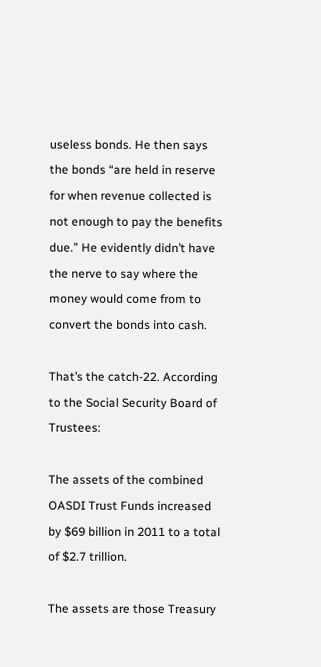useless bonds. He then says the bonds “are held in reserve for when revenue collected is not enough to pay the benefits due.” He evidently didn’t have the nerve to say where the money would come from to convert the bonds into cash.

That’s the catch-22. According to the Social Security Board of Trustees:

The assets of the combined OASDI Trust Funds increased by $69 billion in 2011 to a total of $2.7 trillion.

The assets are those Treasury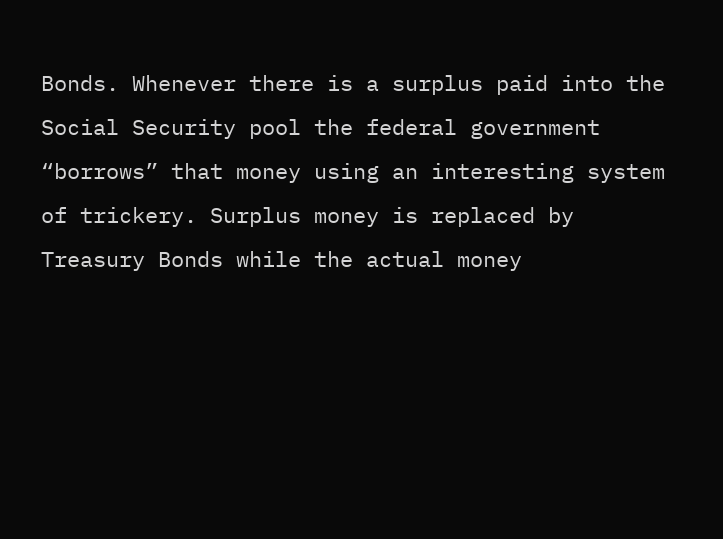Bonds. Whenever there is a surplus paid into the Social Security pool the federal government “borrows” that money using an interesting system of trickery. Surplus money is replaced by Treasury Bonds while the actual money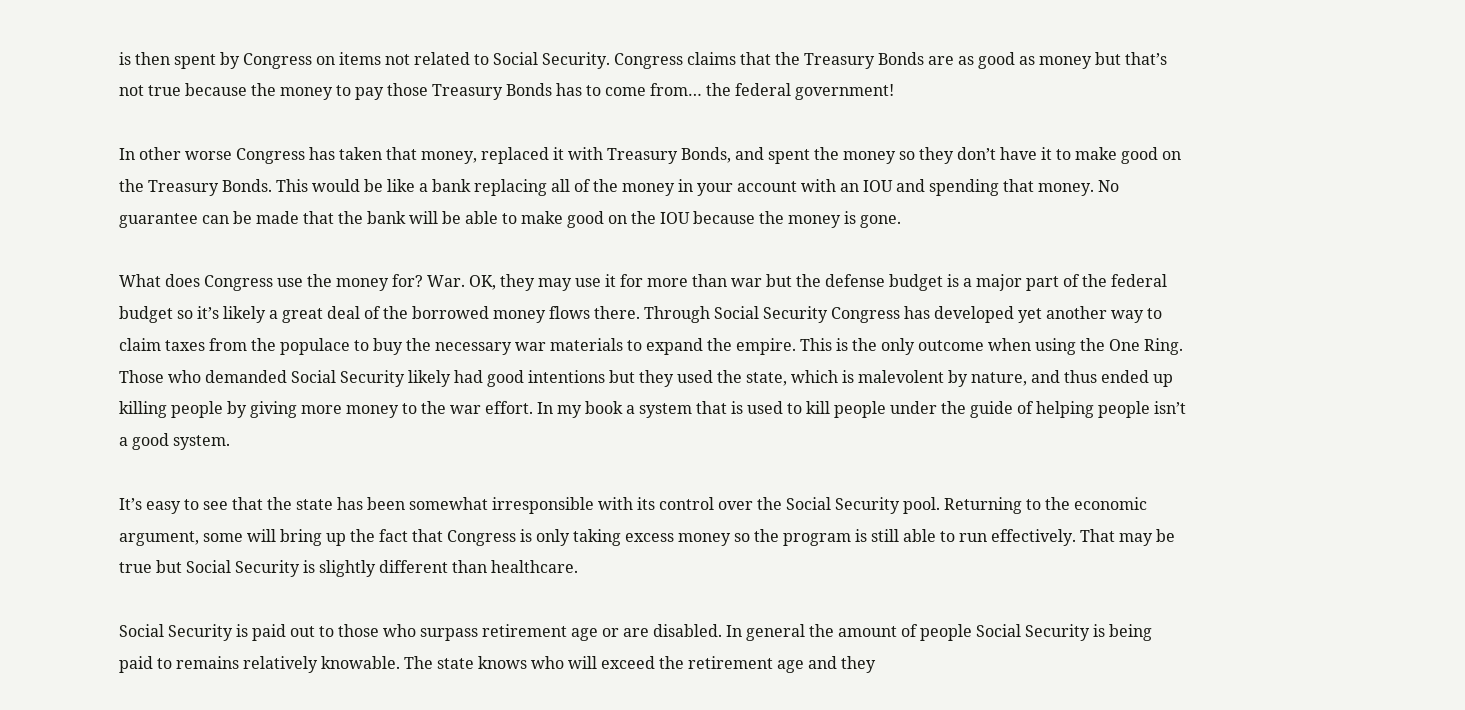is then spent by Congress on items not related to Social Security. Congress claims that the Treasury Bonds are as good as money but that’s not true because the money to pay those Treasury Bonds has to come from… the federal government!

In other worse Congress has taken that money, replaced it with Treasury Bonds, and spent the money so they don’t have it to make good on the Treasury Bonds. This would be like a bank replacing all of the money in your account with an IOU and spending that money. No guarantee can be made that the bank will be able to make good on the IOU because the money is gone.

What does Congress use the money for? War. OK, they may use it for more than war but the defense budget is a major part of the federal budget so it’s likely a great deal of the borrowed money flows there. Through Social Security Congress has developed yet another way to claim taxes from the populace to buy the necessary war materials to expand the empire. This is the only outcome when using the One Ring. Those who demanded Social Security likely had good intentions but they used the state, which is malevolent by nature, and thus ended up killing people by giving more money to the war effort. In my book a system that is used to kill people under the guide of helping people isn’t a good system.

It’s easy to see that the state has been somewhat irresponsible with its control over the Social Security pool. Returning to the economic argument, some will bring up the fact that Congress is only taking excess money so the program is still able to run effectively. That may be true but Social Security is slightly different than healthcare.

Social Security is paid out to those who surpass retirement age or are disabled. In general the amount of people Social Security is being paid to remains relatively knowable. The state knows who will exceed the retirement age and they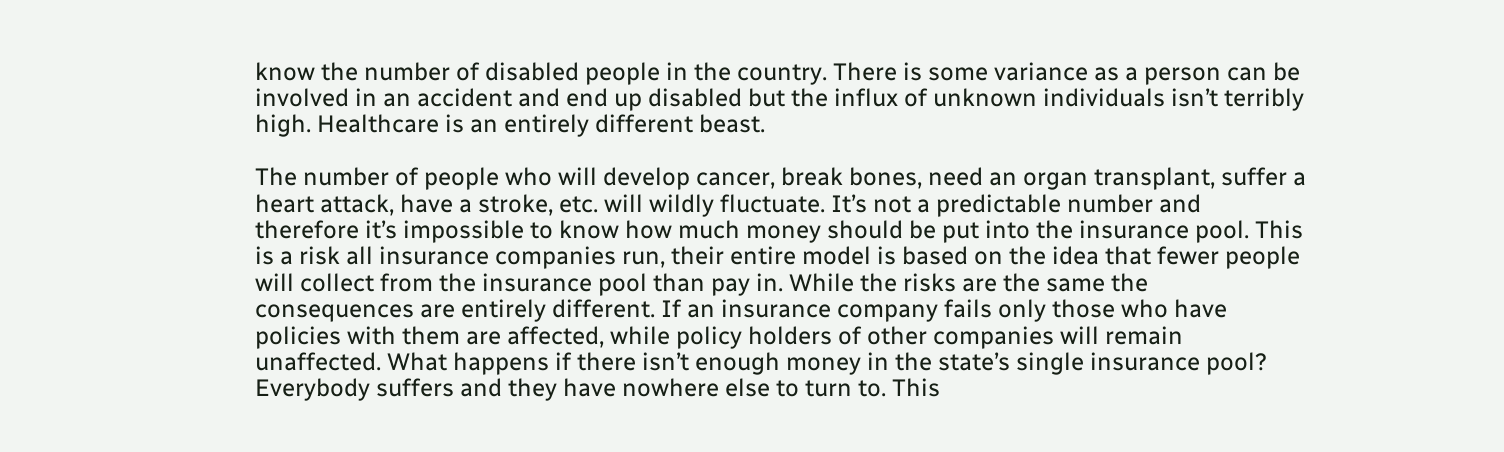know the number of disabled people in the country. There is some variance as a person can be involved in an accident and end up disabled but the influx of unknown individuals isn’t terribly high. Healthcare is an entirely different beast.

The number of people who will develop cancer, break bones, need an organ transplant, suffer a heart attack, have a stroke, etc. will wildly fluctuate. It’s not a predictable number and therefore it’s impossible to know how much money should be put into the insurance pool. This is a risk all insurance companies run, their entire model is based on the idea that fewer people will collect from the insurance pool than pay in. While the risks are the same the consequences are entirely different. If an insurance company fails only those who have policies with them are affected, while policy holders of other companies will remain unaffected. What happens if there isn’t enough money in the state’s single insurance pool? Everybody suffers and they have nowhere else to turn to. This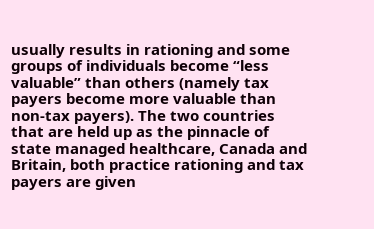usually results in rationing and some groups of individuals become “less valuable” than others (namely tax payers become more valuable than non-tax payers). The two countries that are held up as the pinnacle of state managed healthcare, Canada and Britain, both practice rationing and tax payers are given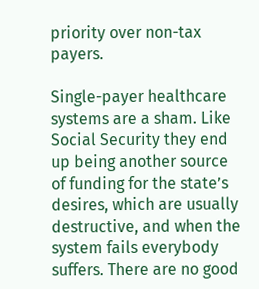priority over non-tax payers.

Single-payer healthcare systems are a sham. Like Social Security they end up being another source of funding for the state’s desires, which are usually destructive, and when the system fails everybody suffers. There are no good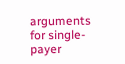arguments for single-payer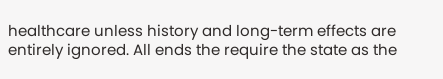healthcare unless history and long-term effects are entirely ignored. All ends the require the state as the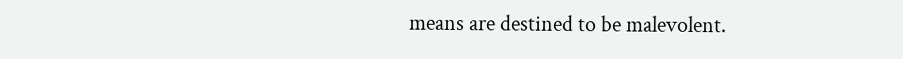means are destined to be malevolent.